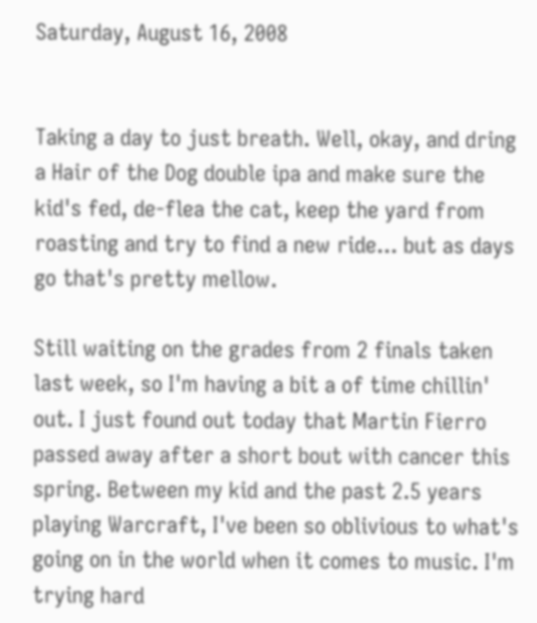Saturday, August 16, 2008


Taking a day to just breath. Well, okay, and dring a Hair of the Dog double ipa and make sure the kid's fed, de-flea the cat, keep the yard from roasting and try to find a new ride... but as days go that's pretty mellow.

Still waiting on the grades from 2 finals taken last week, so I'm having a bit a of time chillin' out. I just found out today that Martin Fierro passed away after a short bout with cancer this spring. Between my kid and the past 2.5 years playing Warcraft, I've been so oblivious to what's going on in the world when it comes to music. I'm trying hard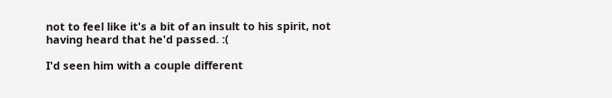not to feel like it's a bit of an insult to his spirit, not having heard that he'd passed. :(

I'd seen him with a couple different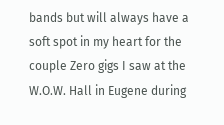bands but will always have a soft spot in my heart for the couple Zero gigs I saw at the W.O.W. Hall in Eugene during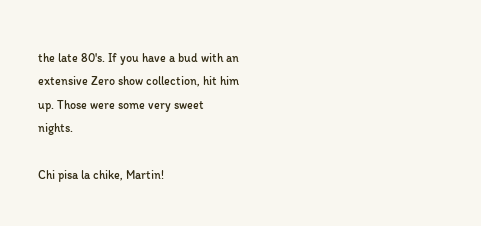the late 80's. If you have a bud with an extensive Zero show collection, hit him up. Those were some very sweet nights.

Chi pisa la chike, Martin!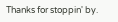Thanks for stoppin' by.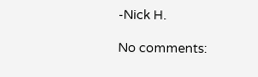-Nick H.

No comments: